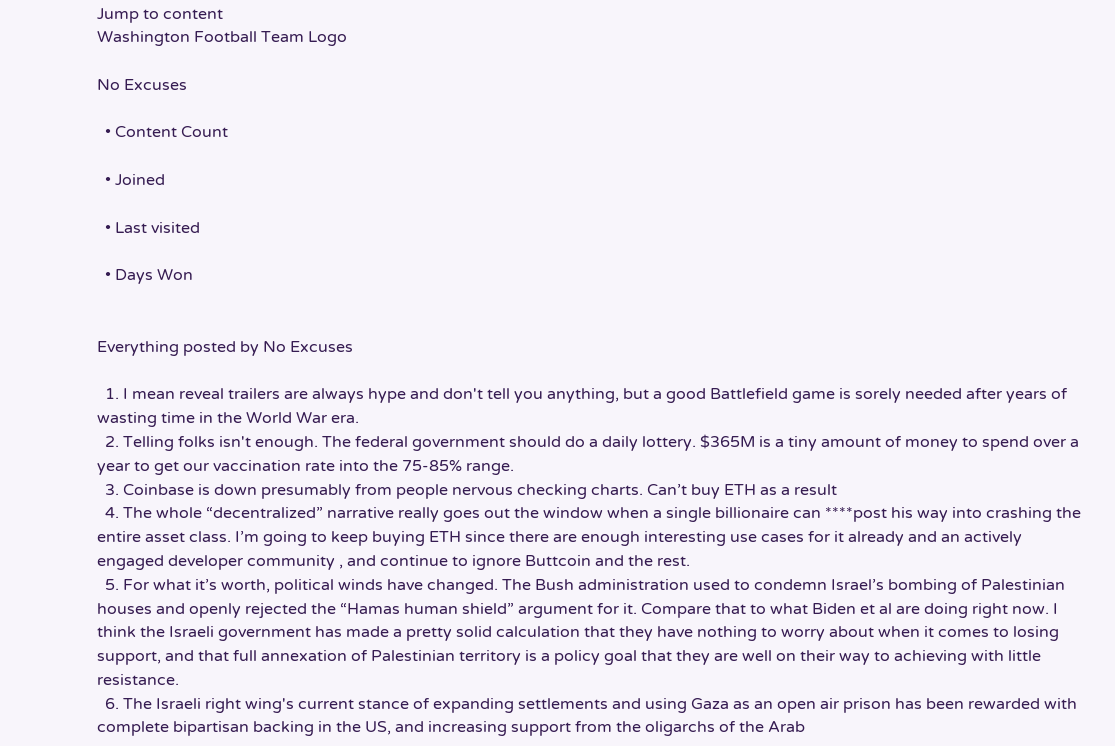Jump to content
Washington Football Team Logo

No Excuses

  • Content Count

  • Joined

  • Last visited

  • Days Won


Everything posted by No Excuses

  1. I mean reveal trailers are always hype and don't tell you anything, but a good Battlefield game is sorely needed after years of wasting time in the World War era.
  2. Telling folks isn't enough. The federal government should do a daily lottery. $365M is a tiny amount of money to spend over a year to get our vaccination rate into the 75-85% range.
  3. Coinbase is down presumably from people nervous checking charts. Can’t buy ETH as a result
  4. The whole “decentralized” narrative really goes out the window when a single billionaire can ****post his way into crashing the entire asset class. I’m going to keep buying ETH since there are enough interesting use cases for it already and an actively engaged developer community , and continue to ignore Buttcoin and the rest.
  5. For what it’s worth, political winds have changed. The Bush administration used to condemn Israel’s bombing of Palestinian houses and openly rejected the “Hamas human shield” argument for it. Compare that to what Biden et al are doing right now. I think the Israeli government has made a pretty solid calculation that they have nothing to worry about when it comes to losing support, and that full annexation of Palestinian territory is a policy goal that they are well on their way to achieving with little resistance.
  6. The Israeli right wing's current stance of expanding settlements and using Gaza as an open air prison has been rewarded with complete bipartisan backing in the US, and increasing support from the oligarchs of the Arab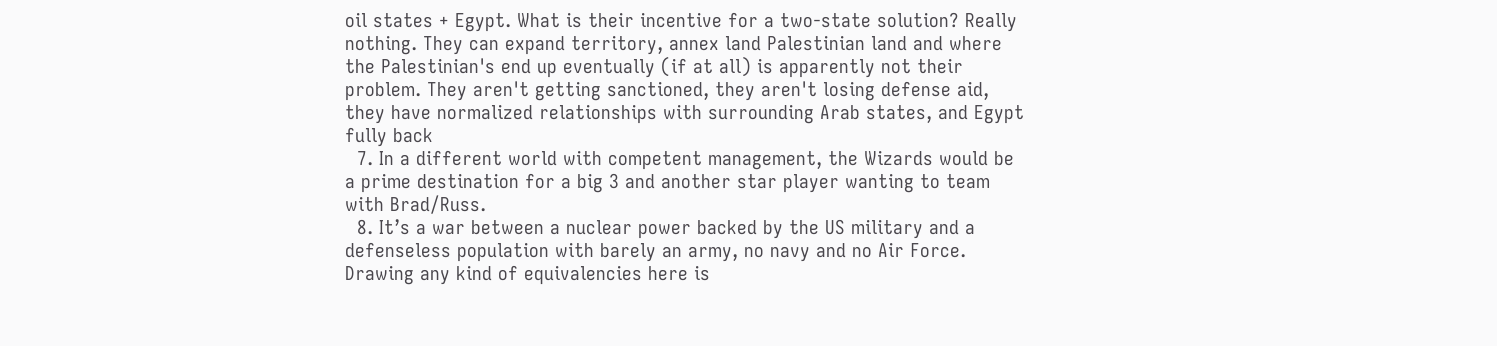oil states + Egypt. What is their incentive for a two-state solution? Really nothing. They can expand territory, annex land Palestinian land and where the Palestinian's end up eventually (if at all) is apparently not their problem. They aren't getting sanctioned, they aren't losing defense aid, they have normalized relationships with surrounding Arab states, and Egypt fully back
  7. In a different world with competent management, the Wizards would be a prime destination for a big 3 and another star player wanting to team with Brad/Russ.
  8. It’s a war between a nuclear power backed by the US military and a defenseless population with barely an army, no navy and no Air Force. Drawing any kind of equivalencies here is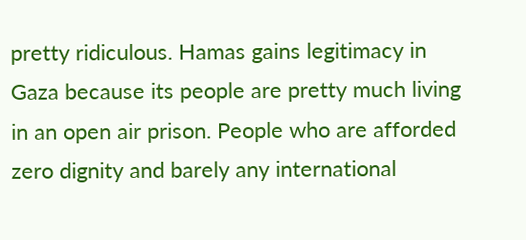pretty ridiculous. Hamas gains legitimacy in Gaza because its people are pretty much living in an open air prison. People who are afforded zero dignity and barely any international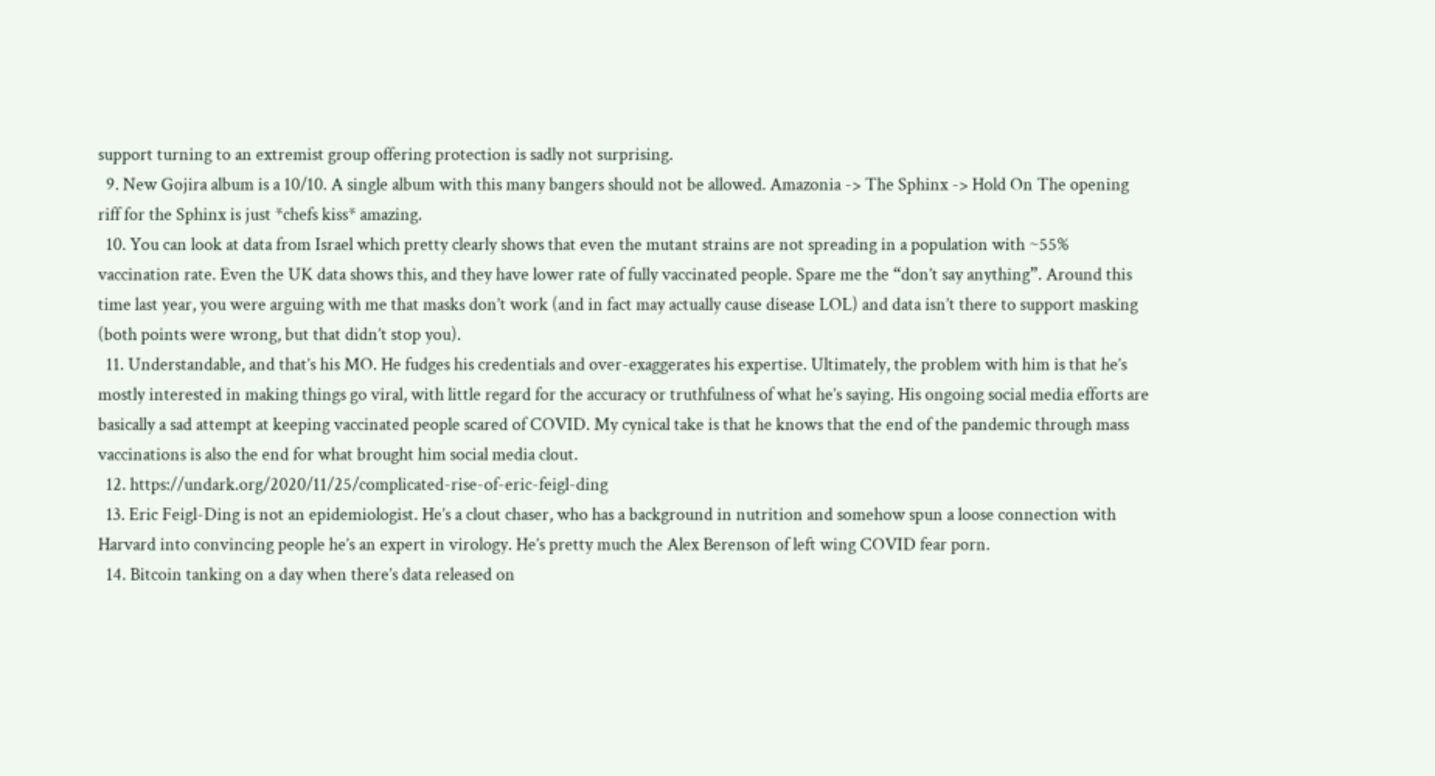support turning to an extremist group offering protection is sadly not surprising.
  9. New Gojira album is a 10/10. A single album with this many bangers should not be allowed. Amazonia -> The Sphinx -> Hold On The opening riff for the Sphinx is just *chefs kiss* amazing.
  10. You can look at data from Israel which pretty clearly shows that even the mutant strains are not spreading in a population with ~55% vaccination rate. Even the UK data shows this, and they have lower rate of fully vaccinated people. Spare me the “don’t say anything”. Around this time last year, you were arguing with me that masks don’t work (and in fact may actually cause disease LOL) and data isn’t there to support masking (both points were wrong, but that didn’t stop you).
  11. Understandable, and that’s his MO. He fudges his credentials and over-exaggerates his expertise. Ultimately, the problem with him is that he’s mostly interested in making things go viral, with little regard for the accuracy or truthfulness of what he’s saying. His ongoing social media efforts are basically a sad attempt at keeping vaccinated people scared of COVID. My cynical take is that he knows that the end of the pandemic through mass vaccinations is also the end for what brought him social media clout.
  12. https://undark.org/2020/11/25/complicated-rise-of-eric-feigl-ding
  13. Eric Feigl-Ding is not an epidemiologist. He’s a clout chaser, who has a background in nutrition and somehow spun a loose connection with Harvard into convincing people he’s an expert in virology. He’s pretty much the Alex Berenson of left wing COVID fear porn.
  14. Bitcoin tanking on a day when there’s data released on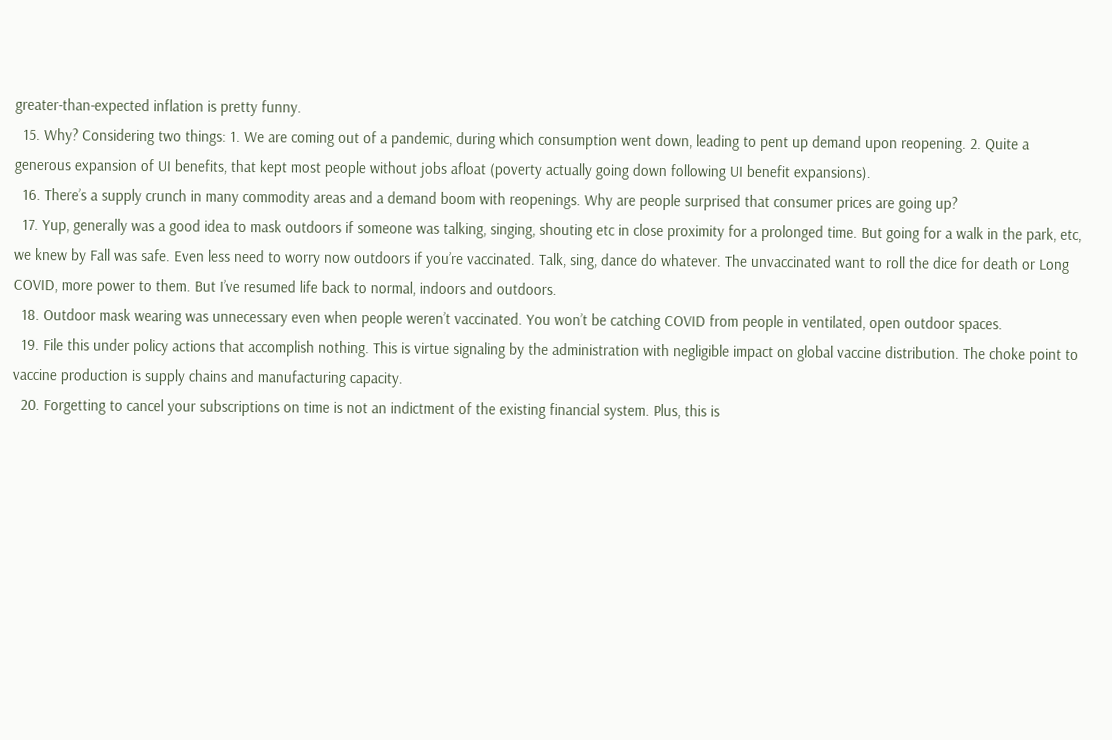greater-than-expected inflation is pretty funny.
  15. Why? Considering two things: 1. We are coming out of a pandemic, during which consumption went down, leading to pent up demand upon reopening. 2. Quite a generous expansion of UI benefits, that kept most people without jobs afloat (poverty actually going down following UI benefit expansions).
  16. There’s a supply crunch in many commodity areas and a demand boom with reopenings. Why are people surprised that consumer prices are going up?
  17. Yup, generally was a good idea to mask outdoors if someone was talking, singing, shouting etc in close proximity for a prolonged time. But going for a walk in the park, etc, we knew by Fall was safe. Even less need to worry now outdoors if you’re vaccinated. Talk, sing, dance do whatever. The unvaccinated want to roll the dice for death or Long COVID, more power to them. But I’ve resumed life back to normal, indoors and outdoors.
  18. Outdoor mask wearing was unnecessary even when people weren’t vaccinated. You won’t be catching COVID from people in ventilated, open outdoor spaces.
  19. File this under policy actions that accomplish nothing. This is virtue signaling by the administration with negligible impact on global vaccine distribution. The choke point to vaccine production is supply chains and manufacturing capacity.
  20. Forgetting to cancel your subscriptions on time is not an indictment of the existing financial system. Plus, this is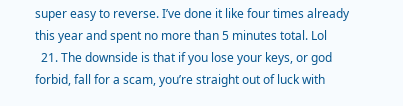super easy to reverse. I’ve done it like four times already this year and spent no more than 5 minutes total. Lol
  21. The downside is that if you lose your keys, or god forbid, fall for a scam, you’re straight out of luck with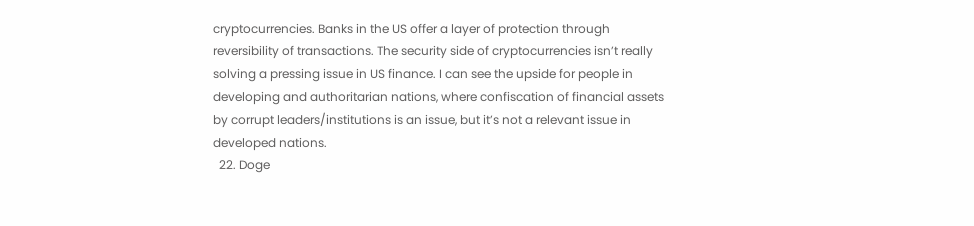cryptocurrencies. Banks in the US offer a layer of protection through reversibility of transactions. The security side of cryptocurrencies isn’t really solving a pressing issue in US finance. I can see the upside for people in developing and authoritarian nations, where confiscation of financial assets by corrupt leaders/institutions is an issue, but it’s not a relevant issue in developed nations.
  22. Doge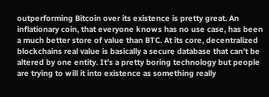outperforming Bitcoin over its existence is pretty great. An inflationary coin, that everyone knows has no use case, has been a much better store of value than BTC. At its core, decentralized blockchains real value is basically a secure database that can’t be altered by one entity. It’s a pretty boring technology but people are trying to will it into existence as something really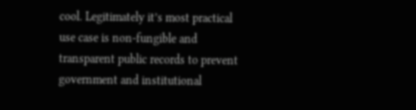cool. Legitimately it’s most practical use case is non-fungible and transparent public records to prevent government and institutional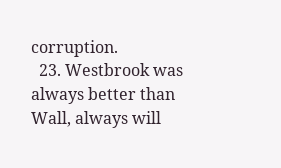corruption.
  23. Westbrook was always better than Wall, always will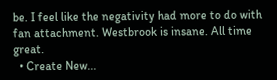be. I feel like the negativity had more to do with fan attachment. Westbrook is insane. All time great.
  • Create New...